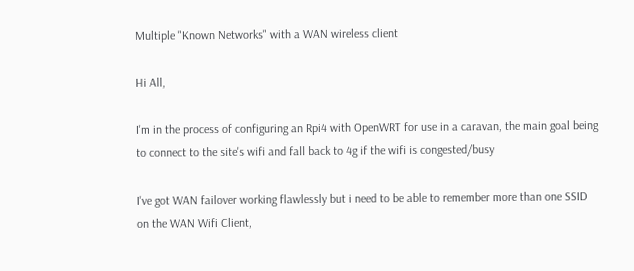Multiple "Known Networks" with a WAN wireless client

Hi All,

I'm in the process of configuring an Rpi4 with OpenWRT for use in a caravan, the main goal being to connect to the site's wifi and fall back to 4g if the wifi is congested/busy

I've got WAN failover working flawlessly but i need to be able to remember more than one SSID on the WAN Wifi Client,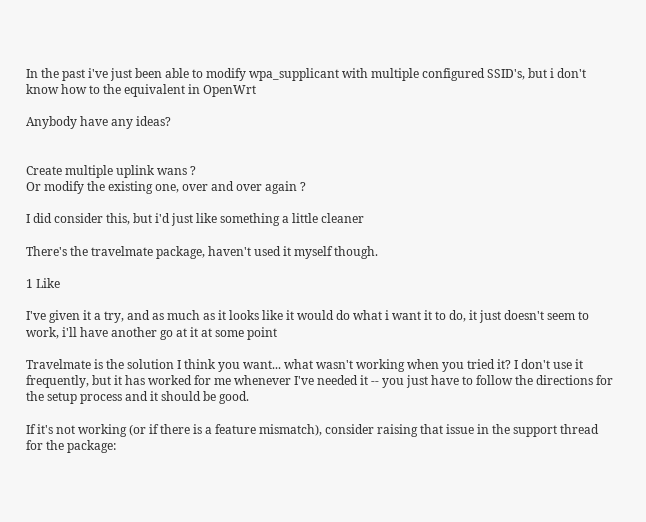In the past i've just been able to modify wpa_supplicant with multiple configured SSID's, but i don't know how to the equivalent in OpenWrt

Anybody have any ideas?


Create multiple uplink wans ?
Or modify the existing one, over and over again ?

I did consider this, but i'd just like something a little cleaner

There's the travelmate package, haven't used it myself though.

1 Like

I've given it a try, and as much as it looks like it would do what i want it to do, it just doesn't seem to work, i'll have another go at it at some point

Travelmate is the solution I think you want... what wasn't working when you tried it? I don't use it frequently, but it has worked for me whenever I've needed it -- you just have to follow the directions for the setup process and it should be good.

If it's not working (or if there is a feature mismatch), consider raising that issue in the support thread for the package: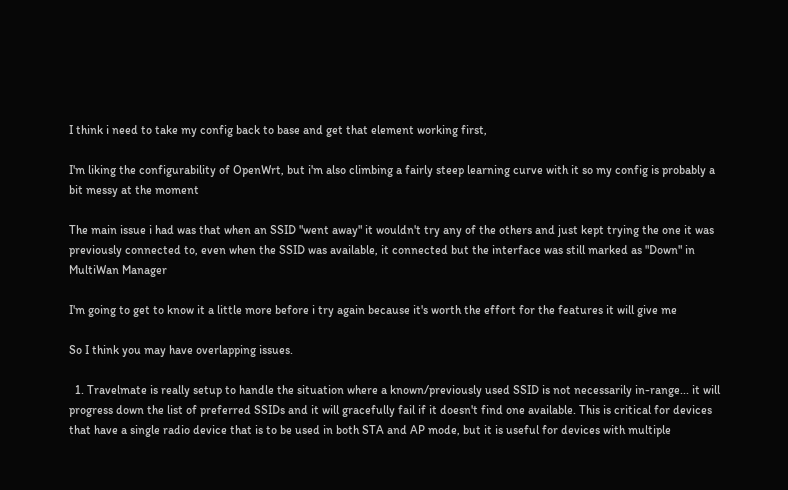I think i need to take my config back to base and get that element working first,

I'm liking the configurability of OpenWrt, but i'm also climbing a fairly steep learning curve with it so my config is probably a bit messy at the moment

The main issue i had was that when an SSID "went away" it wouldn't try any of the others and just kept trying the one it was previously connected to, even when the SSID was available, it connected but the interface was still marked as "Down" in MultiWan Manager

I'm going to get to know it a little more before i try again because it's worth the effort for the features it will give me

So I think you may have overlapping issues.

  1. Travelmate is really setup to handle the situation where a known/previously used SSID is not necessarily in-range... it will progress down the list of preferred SSIDs and it will gracefully fail if it doesn't find one available. This is critical for devices that have a single radio device that is to be used in both STA and AP mode, but it is useful for devices with multiple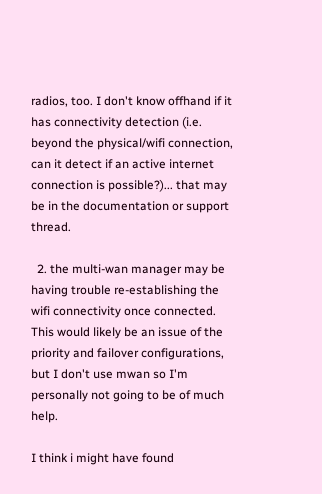radios, too. I don't know offhand if it has connectivity detection (i.e. beyond the physical/wifi connection, can it detect if an active internet connection is possible?)... that may be in the documentation or support thread.

  2. the multi-wan manager may be having trouble re-establishing the wifi connectivity once connected. This would likely be an issue of the priority and failover configurations, but I don't use mwan so I'm personally not going to be of much help.

I think i might have found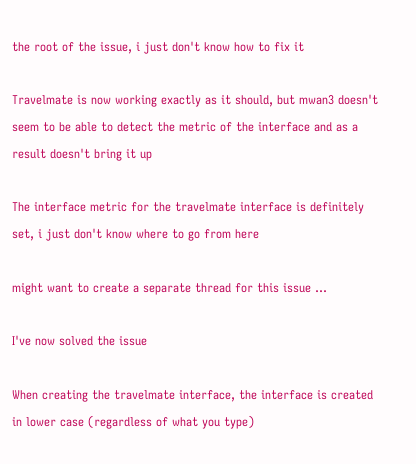the root of the issue, i just don't know how to fix it

Travelmate is now working exactly as it should, but mwan3 doesn't seem to be able to detect the metric of the interface and as a result doesn't bring it up

The interface metric for the travelmate interface is definitely set, i just don't know where to go from here

might want to create a separate thread for this issue ...

I've now solved the issue

When creating the travelmate interface, the interface is created in lower case (regardless of what you type)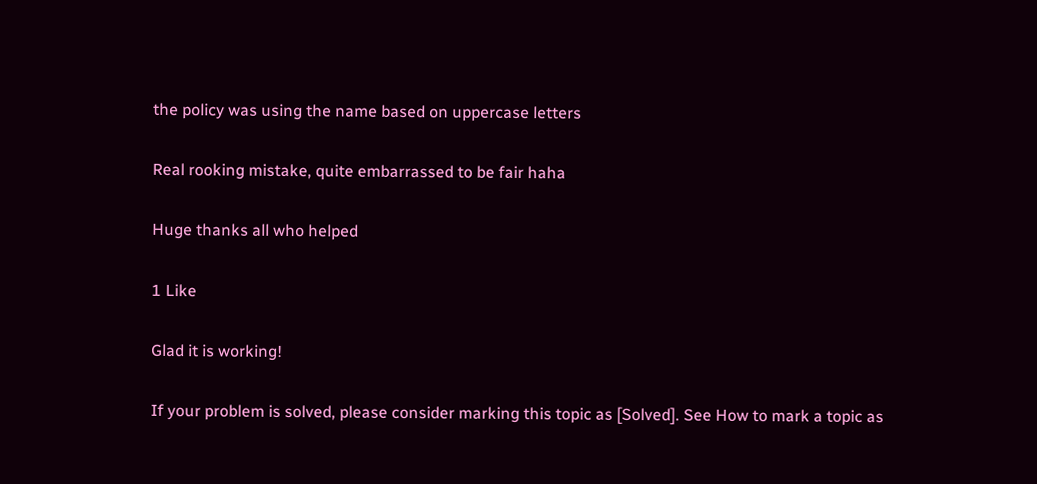the policy was using the name based on uppercase letters

Real rooking mistake, quite embarrassed to be fair haha

Huge thanks all who helped

1 Like

Glad it is working!

If your problem is solved, please consider marking this topic as [Solved]. See How to mark a topic as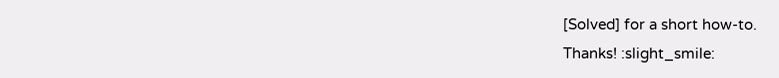[Solved] for a short how-to.
Thanks! :slight_smile: